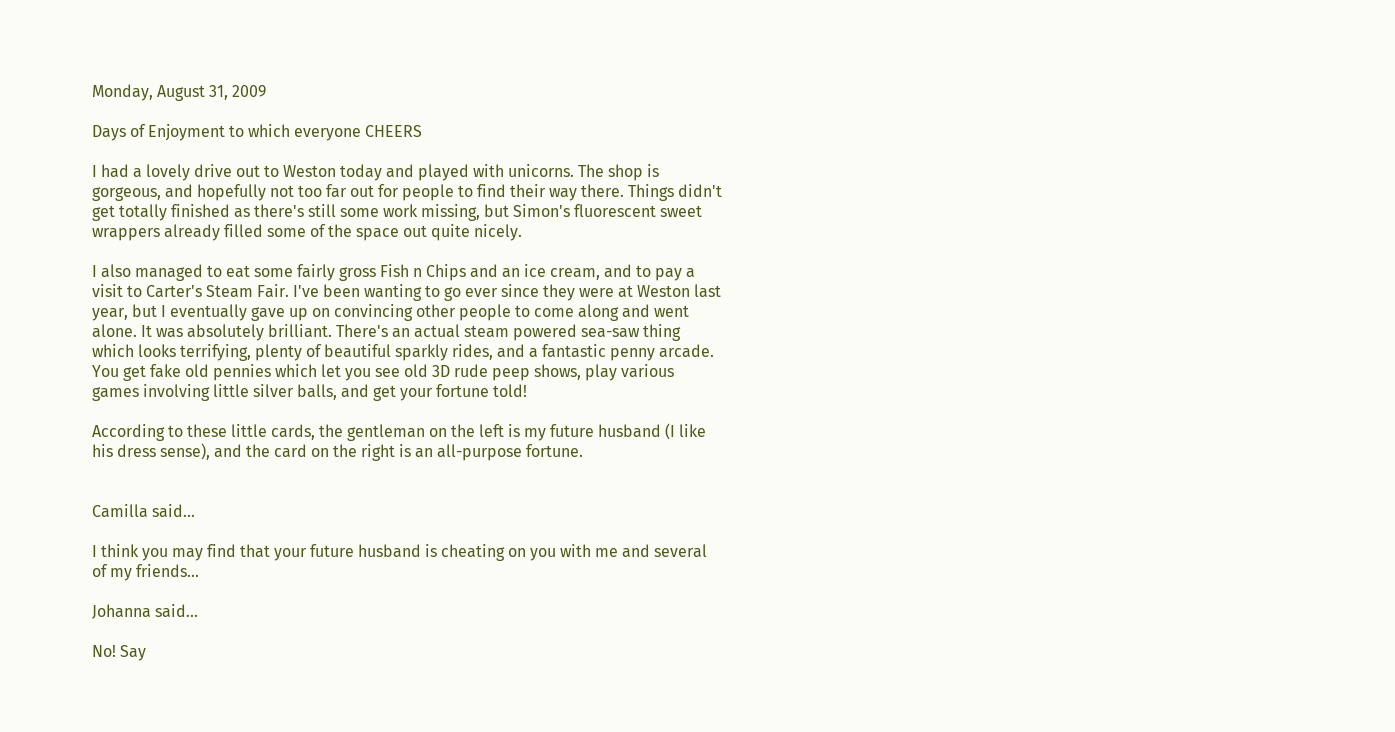Monday, August 31, 2009

Days of Enjoyment to which everyone CHEERS

I had a lovely drive out to Weston today and played with unicorns. The shop is gorgeous, and hopefully not too far out for people to find their way there. Things didn't get totally finished as there's still some work missing, but Simon's fluorescent sweet wrappers already filled some of the space out quite nicely.

I also managed to eat some fairly gross Fish n Chips and an ice cream, and to pay a visit to Carter's Steam Fair. I've been wanting to go ever since they were at Weston last year, but I eventually gave up on convincing other people to come along and went alone. It was absolutely brilliant. There's an actual steam powered sea-saw thing which looks terrifying, plenty of beautiful sparkly rides, and a fantastic penny arcade. You get fake old pennies which let you see old 3D rude peep shows, play various games involving little silver balls, and get your fortune told!

According to these little cards, the gentleman on the left is my future husband (I like his dress sense), and the card on the right is an all-purpose fortune.


Camilla said...

I think you may find that your future husband is cheating on you with me and several of my friends...

Johanna said...

No! Say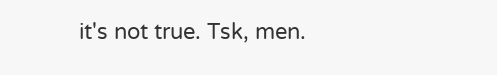it's not true. Tsk, men.